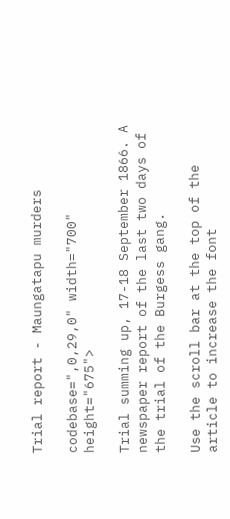Trial report - Maungatapu murders

codebase=",0,29,0" width="700" height="675">

Trial summing up, 17-18 September 1866. A newspaper report of the last two days of the trial of the Burgess gang.

Use the scroll bar at the top of the article to increase the font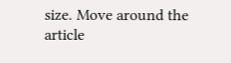size. Move around the article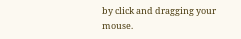by click and dragging your mouse.